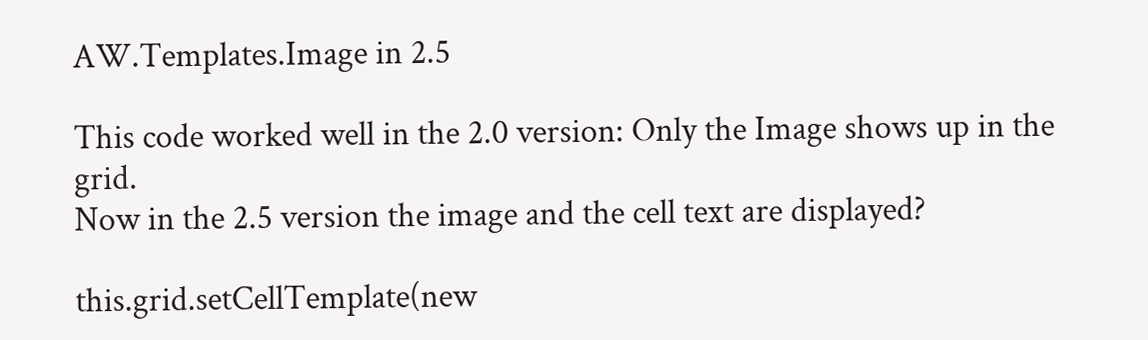AW.Templates.Image in 2.5

This code worked well in the 2.0 version: Only the Image shows up in the grid.
Now in the 2.5 version the image and the cell text are displayed?

this.grid.setCellTemplate(new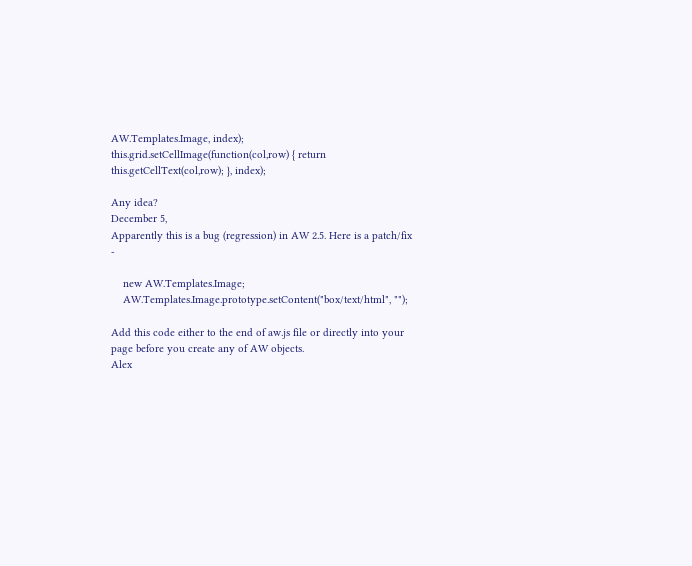AW.Templates.Image, index);
this.grid.setCellImage(function(col,row) { return this.getCellText(col,row); }, index);

Any idea?
December 5,
Apparently this is a bug (regression) in AW 2.5. Here is a patch/fix -

    new AW.Templates.Image;
    AW.Templates.Image.prototype.setContent("box/text/html", "");

Add this code either to the end of aw.js file or directly into your page before you create any of AW objects.
Alex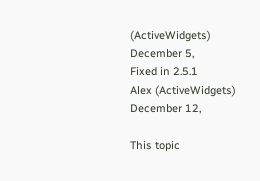(ActiveWidgets)
December 5,
Fixed in 2.5.1
Alex (ActiveWidgets)
December 12,

This topic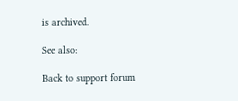is archived.

See also:

Back to support forum